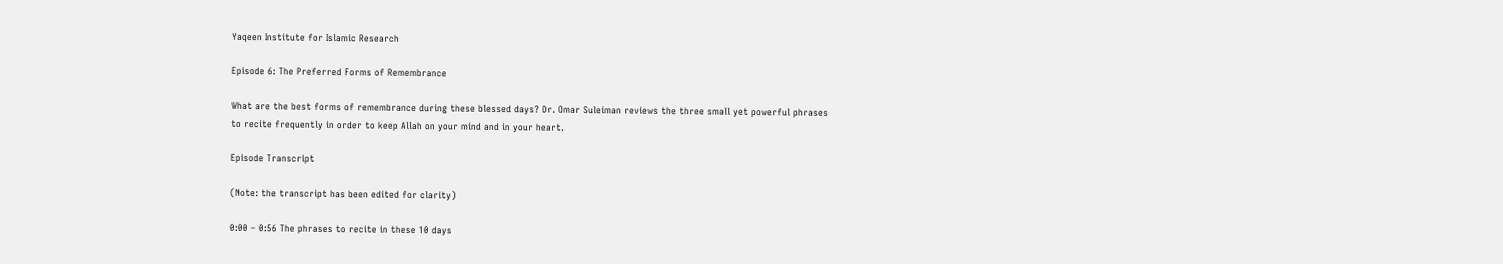Yaqeen Institute for Islamic Research

Episode 6: The Preferred Forms of Remembrance

What are the best forms of remembrance during these blessed days? Dr. Omar Suleiman reviews the three small yet powerful phrases to recite frequently in order to keep Allah on your mind and in your heart.

Episode Transcript

(Note: the transcript has been edited for clarity)

0:00 – 0:56 The phrases to recite in these 10 days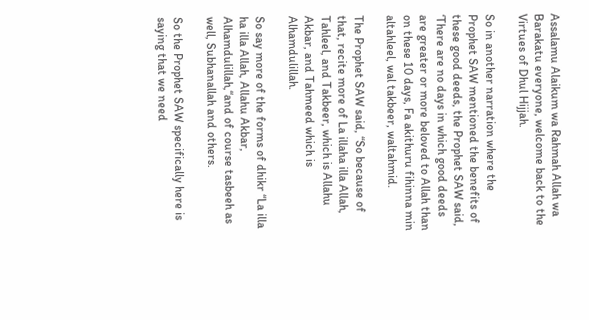Assalamu Alaikum wa Rahmah Allah wa Barakatu everyone, welcome back to the Virtues of Dhul Hijjah.

So in another narration where the Prophet SAW mentioned the benefits of these good deeds, the Prophet SAW said, ‘There are no days in which good deeds are greater or more beloved to Allah than on these 10 days, Fa akithuru fihinna min altahleel, wal takbeer, waltahmid.

The Prophet SAW said, “So because of that, recite more of La illaha illa Allah, Tahleel, and Takbeer, which is Allahu Akbar, and Tahmeed which is Alhamdulillah.

So say more of the forms of dhikr “La illa ha illa Allah, Allahu Akbar, Alhamdulillah,“and of course tasbeeh as well, Subhanallah and others.

So the Prophet SAW specifically here is saying that we need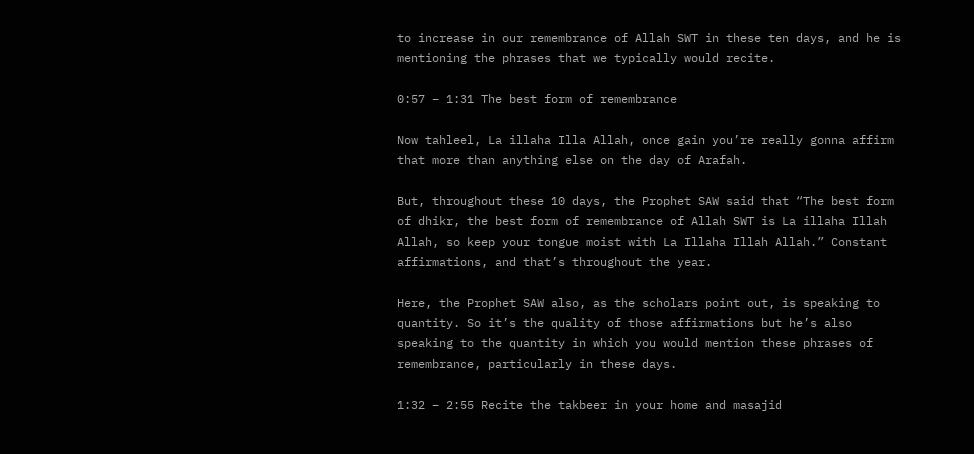to increase in our remembrance of Allah SWT in these ten days, and he is mentioning the phrases that we typically would recite.

0:57 – 1:31 The best form of remembrance

Now tahleel, La illaha Illa Allah, once gain you’re really gonna affirm that more than anything else on the day of Arafah.

But, throughout these 10 days, the Prophet SAW said that “The best form of dhikr, the best form of remembrance of Allah SWT is La illaha Illah Allah, so keep your tongue moist with La Illaha Illah Allah.” Constant affirmations, and that’s throughout the year.

Here, the Prophet SAW also, as the scholars point out, is speaking to quantity. So it’s the quality of those affirmations but he’s also speaking to the quantity in which you would mention these phrases of remembrance, particularly in these days.

1:32 – 2:55 Recite the takbeer in your home and masajid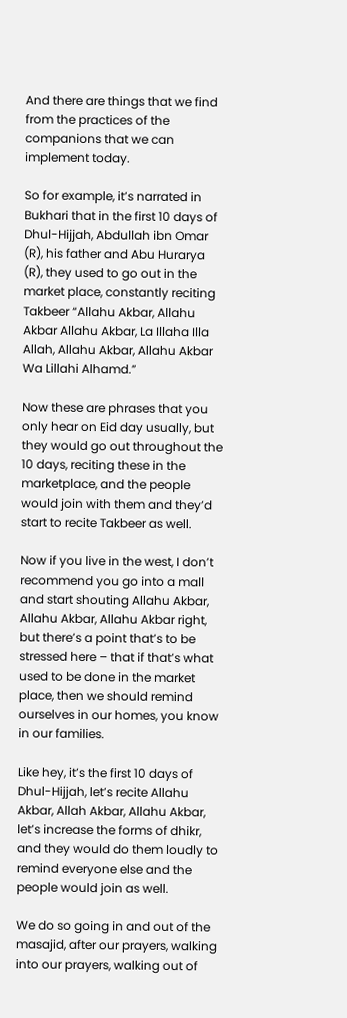And there are things that we find from the practices of the companions that we can implement today.

So for example, it’s narrated in Bukhari that in the first 10 days of Dhul-Hijjah, Abdullah ibn Omar (R), his father and Abu Hurarya (R), they used to go out in the market place, constantly reciting Takbeer “Allahu Akbar, Allahu Akbar Allahu Akbar, La Illaha Illa Allah, Allahu Akbar, Allahu Akbar Wa Lillahi Alhamd.”

Now these are phrases that you only hear on Eid day usually, but they would go out throughout the 10 days, reciting these in the marketplace, and the people would join with them and they’d start to recite Takbeer as well.

Now if you live in the west, I don’t recommend you go into a mall and start shouting Allahu Akbar, Allahu Akbar, Allahu Akbar right, but there’s a point that’s to be stressed here – that if that’s what used to be done in the market place, then we should remind ourselves in our homes, you know in our families.

Like hey, it’s the first 10 days of Dhul-Hijjah, let’s recite Allahu Akbar, Allah Akbar, Allahu Akbar, let’s increase the forms of dhikr, and they would do them loudly to remind everyone else and the people would join as well.

We do so going in and out of the masajid, after our prayers, walking into our prayers, walking out of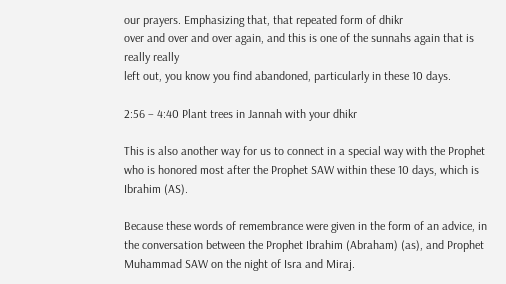our prayers. Emphasizing that, that repeated form of dhikr
over and over and over again, and this is one of the sunnahs again that is really really
left out, you know you find abandoned, particularly in these 10 days.

2:56 – 4:40 Plant trees in Jannah with your dhikr

This is also another way for us to connect in a special way with the Prophet who is honored most after the Prophet SAW within these 10 days, which is Ibrahim (AS).

Because these words of remembrance were given in the form of an advice, in the conversation between the Prophet Ibrahim (Abraham) (as), and Prophet Muhammad SAW on the night of Isra and Miraj.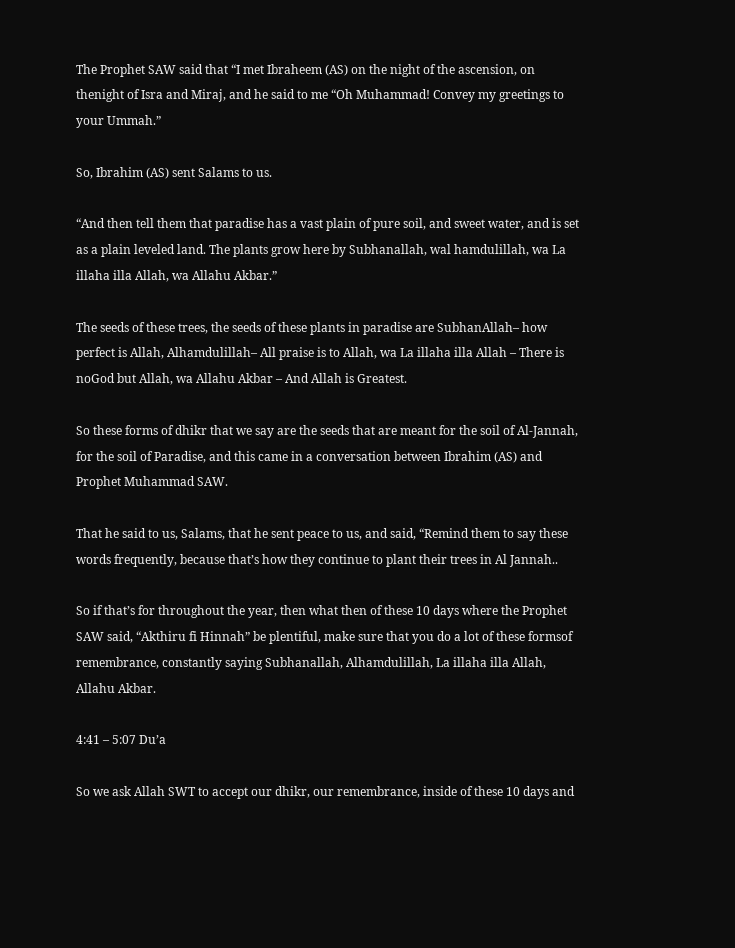The Prophet SAW said that “I met Ibraheem (AS) on the night of the ascension, on thenight of Isra and Miraj, and he said to me “Oh Muhammad! Convey my greetings to your Ummah.”

So, Ibrahim (AS) sent Salams to us.

“And then tell them that paradise has a vast plain of pure soil, and sweet water, and is set as a plain leveled land. The plants grow here by Subhanallah, wal hamdulillah, wa La illaha illa Allah, wa Allahu Akbar.”

The seeds of these trees, the seeds of these plants in paradise are SubhanAllah– how perfect is Allah, Alhamdulillah– All praise is to Allah, wa La illaha illa Allah – There is noGod but Allah, wa Allahu Akbar – And Allah is Greatest.

So these forms of dhikr that we say are the seeds that are meant for the soil of Al-Jannah, for the soil of Paradise, and this came in a conversation between Ibrahim (AS) and Prophet Muhammad SAW.

That he said to us, Salams, that he sent peace to us, and said, “Remind them to say these words frequently, because that’s how they continue to plant their trees in Al Jannah..

So if that’s for throughout the year, then what then of these 10 days where the Prophet SAW said, “Akthiru fi Hinnah” be plentiful, make sure that you do a lot of these formsof remembrance, constantly saying Subhanallah, Alhamdulillah, La illaha illa Allah, Allahu Akbar.

4:41 – 5:07 Du’a

So we ask Allah SWT to accept our dhikr, our remembrance, inside of these 10 days and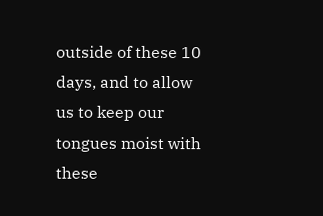outside of these 10 days, and to allow us to keep our tongues moist with these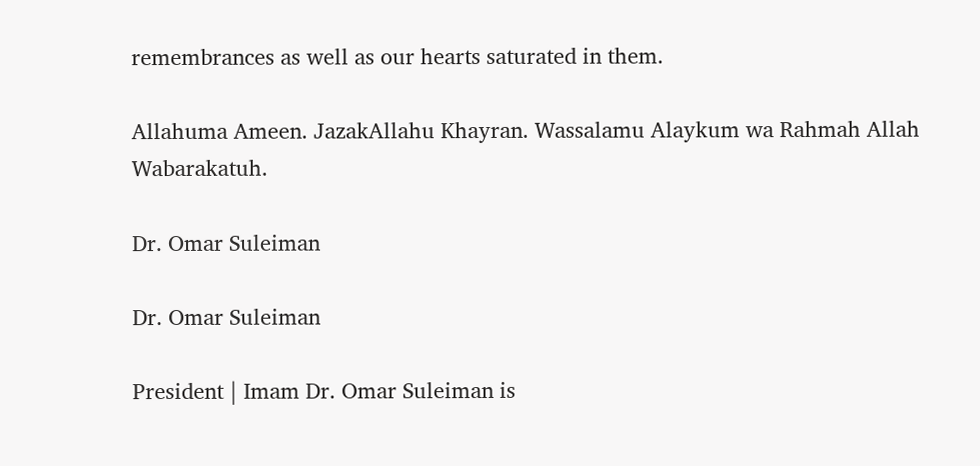remembrances as well as our hearts saturated in them.

Allahuma Ameen. JazakAllahu Khayran. Wassalamu Alaykum wa Rahmah Allah Wabarakatuh.

Dr. Omar Suleiman

Dr. Omar Suleiman

President | Imam Dr. Omar Suleiman is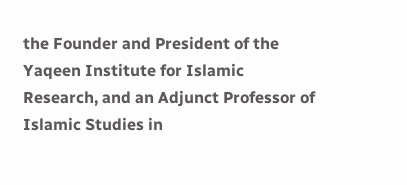the Founder and President of the Yaqeen Institute for Islamic Research, and an Adjunct Professor of Islamic Studies in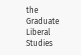the Graduate Liberal Studies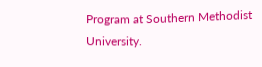Program at Southern Methodist University.